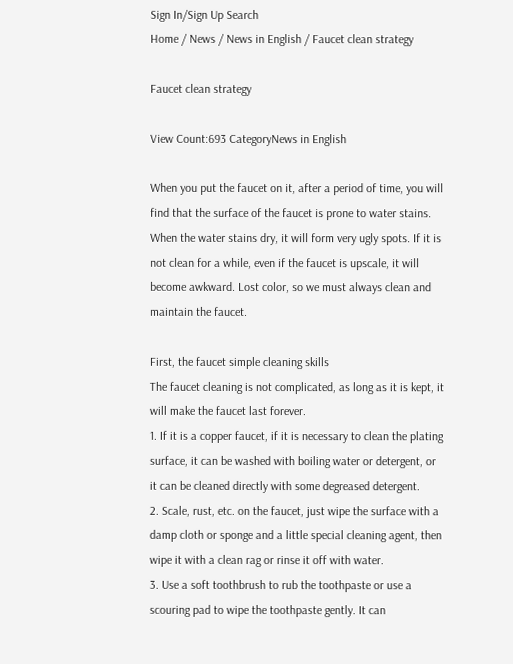Sign In/Sign Up Search
Home / News / News in English / Faucet clean strategy

Faucet clean strategy

View Count:693 CategoryNews in English

When you put the faucet on it, after a period of time, you will find that the surface of the faucet is prone to water stains. When the water stains dry, it will form very ugly spots. If it is not clean for a while, even if the faucet is upscale, it will become awkward. Lost color, so we must always clean and maintain the faucet.

First, the faucet simple cleaning skills
The faucet cleaning is not complicated, as long as it is kept, it will make the faucet last forever.
1. If it is a copper faucet, if it is necessary to clean the plating surface, it can be washed with boiling water or detergent, or it can be cleaned directly with some degreased detergent.
2. Scale, rust, etc. on the faucet, just wipe the surface with a damp cloth or sponge and a little special cleaning agent, then wipe it with a clean rag or rinse it off with water.
3. Use a soft toothbrush to rub the toothpaste or use a scouring pad to wipe the toothpaste gently. It can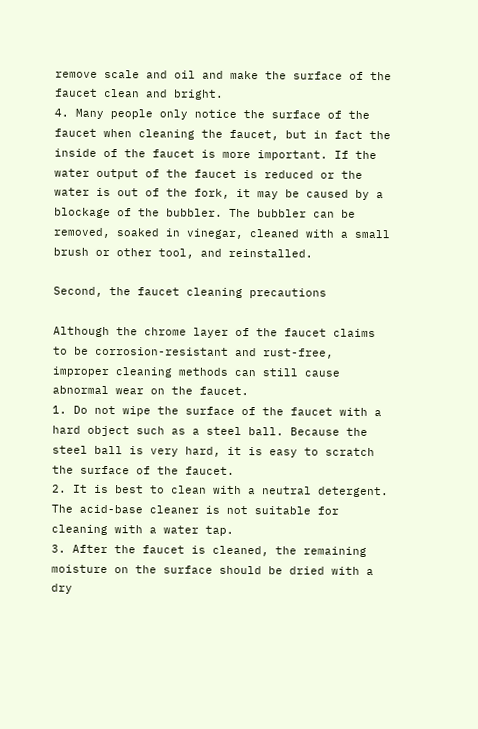remove scale and oil and make the surface of the faucet clean and bright.
4. Many people only notice the surface of the faucet when cleaning the faucet, but in fact the inside of the faucet is more important. If the water output of the faucet is reduced or the water is out of the fork, it may be caused by a blockage of the bubbler. The bubbler can be removed, soaked in vinegar, cleaned with a small brush or other tool, and reinstalled.

Second, the faucet cleaning precautions

Although the chrome layer of the faucet claims to be corrosion-resistant and rust-free, improper cleaning methods can still cause abnormal wear on the faucet.
1. Do not wipe the surface of the faucet with a hard object such as a steel ball. Because the steel ball is very hard, it is easy to scratch the surface of the faucet.
2. It is best to clean with a neutral detergent. The acid-base cleaner is not suitable for cleaning with a water tap.
3. After the faucet is cleaned, the remaining moisture on the surface should be dried with a dry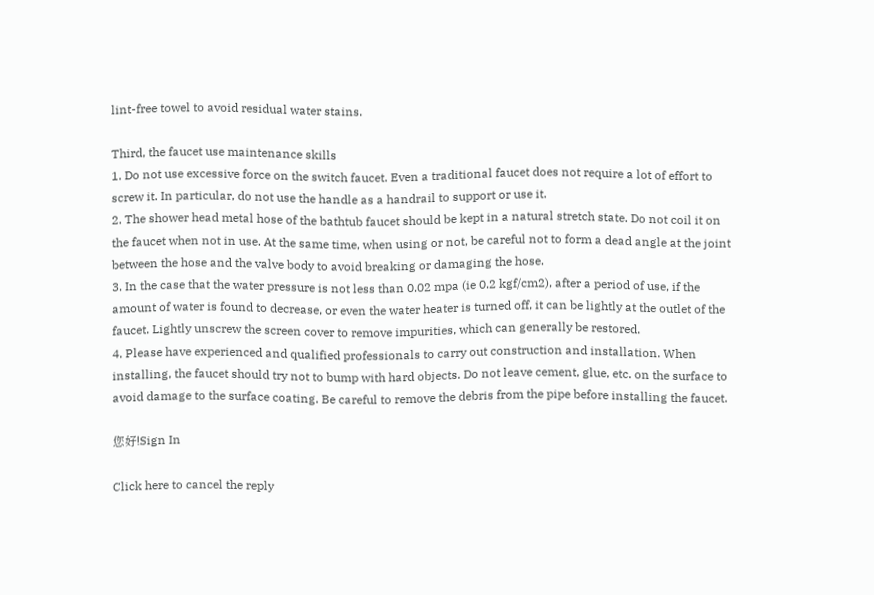lint-free towel to avoid residual water stains.

Third, the faucet use maintenance skills
1. Do not use excessive force on the switch faucet. Even a traditional faucet does not require a lot of effort to screw it. In particular, do not use the handle as a handrail to support or use it.
2. The shower head metal hose of the bathtub faucet should be kept in a natural stretch state. Do not coil it on the faucet when not in use. At the same time, when using or not, be careful not to form a dead angle at the joint between the hose and the valve body to avoid breaking or damaging the hose.
3. In the case that the water pressure is not less than 0.02 mpa (ie 0.2 kgf/cm2), after a period of use, if the amount of water is found to decrease, or even the water heater is turned off, it can be lightly at the outlet of the faucet. Lightly unscrew the screen cover to remove impurities, which can generally be restored.
4. Please have experienced and qualified professionals to carry out construction and installation. When installing, the faucet should try not to bump with hard objects. Do not leave cement, glue, etc. on the surface to avoid damage to the surface coating. Be careful to remove the debris from the pipe before installing the faucet.

您好!Sign In

Click here to cancel the reply